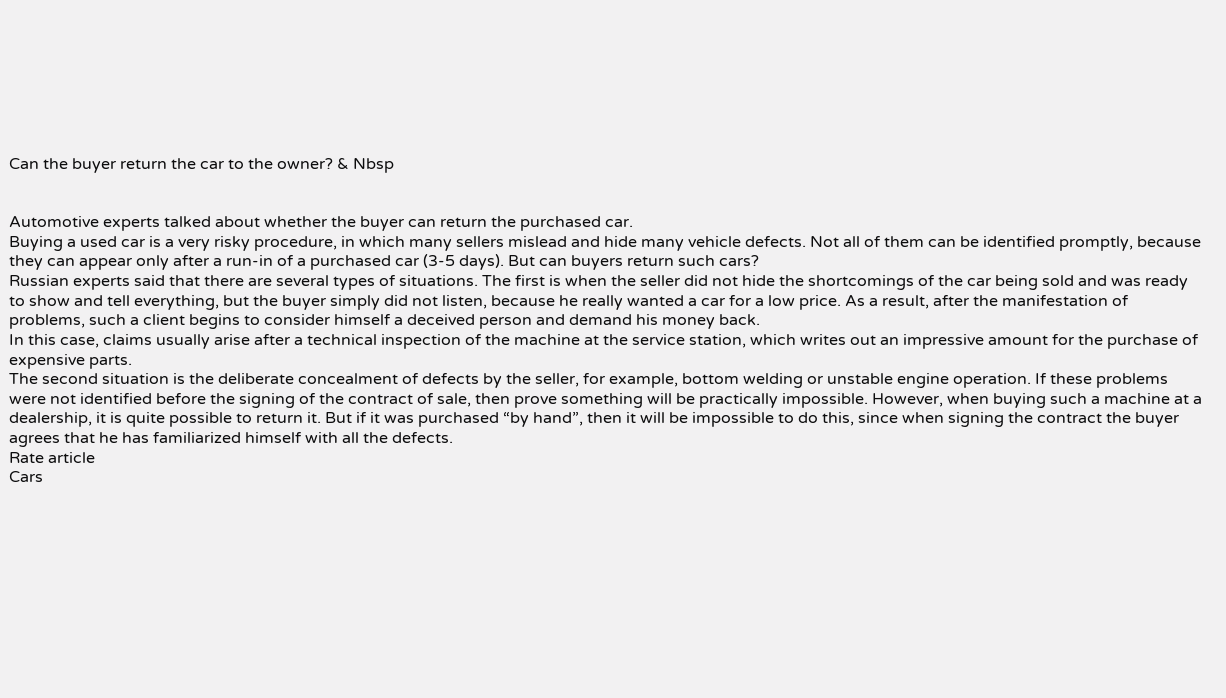Can the buyer return the car to the owner? & Nbsp


Automotive experts talked about whether the buyer can return the purchased car.
Buying a used car is a very risky procedure, in which many sellers mislead and hide many vehicle defects. Not all of them can be identified promptly, because they can appear only after a run-in of a purchased car (3-5 days). But can buyers return such cars?
Russian experts said that there are several types of situations. The first is when the seller did not hide the shortcomings of the car being sold and was ready to show and tell everything, but the buyer simply did not listen, because he really wanted a car for a low price. As a result, after the manifestation of problems, such a client begins to consider himself a deceived person and demand his money back.
In this case, claims usually arise after a technical inspection of the machine at the service station, which writes out an impressive amount for the purchase of expensive parts.
The second situation is the deliberate concealment of defects by the seller, for example, bottom welding or unstable engine operation. If these problems were not identified before the signing of the contract of sale, then prove something will be practically impossible. However, when buying such a machine at a dealership, it is quite possible to return it. But if it was purchased “by hand”, then it will be impossible to do this, since when signing the contract the buyer agrees that he has familiarized himself with all the defects.
Rate article
Cars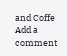and Coffe
Add a comment